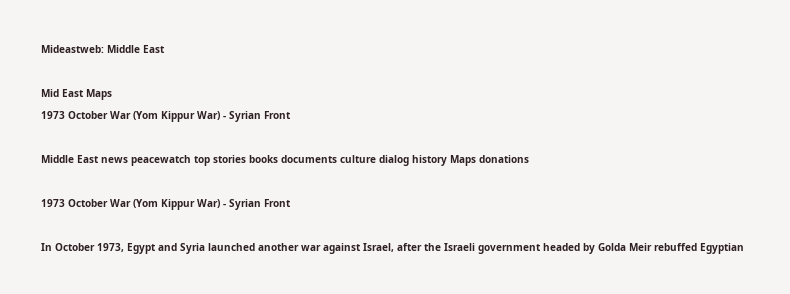Mideastweb: Middle East

Mid East Maps
1973 October War (Yom Kippur War) - Syrian Front

Middle East news peacewatch top stories books documents culture dialog history Maps donations

1973 October War (Yom Kippur War) - Syrian Front

In October 1973, Egypt and Syria launched another war against Israel, after the Israeli government headed by Golda Meir rebuffed Egyptian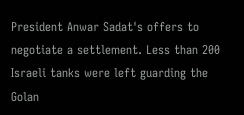President Anwar Sadat's offers to negotiate a settlement. Less than 200 Israeli tanks were left guarding the Golan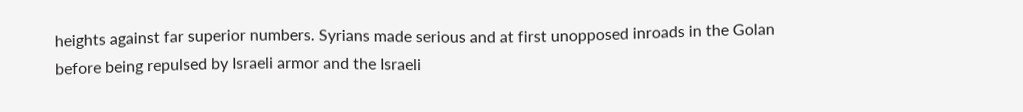heights against far superior numbers. Syrians made serious and at first unopposed inroads in the Golan before being repulsed by Israeli armor and the Israeli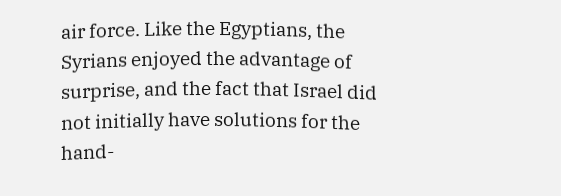air force. Like the Egyptians, the Syrians enjoyed the advantage of surprise, and the fact that Israel did not initially have solutions for the hand-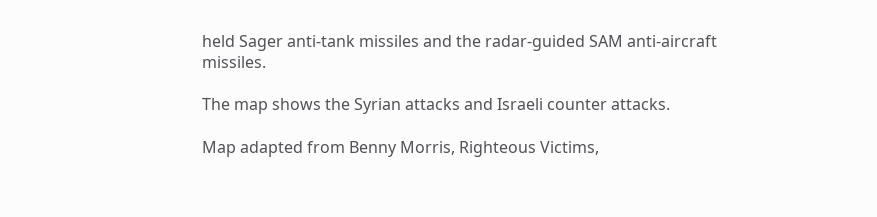held Sager anti-tank missiles and the radar-guided SAM anti-aircraft missiles.

The map shows the Syrian attacks and Israeli counter attacks.

Map adapted from Benny Morris, Righteous Victims,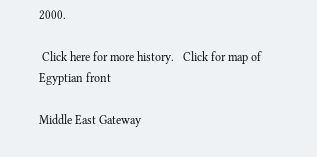2000.

 Click here for more history.   Click for map of Egyptian front

Middle East Gateway